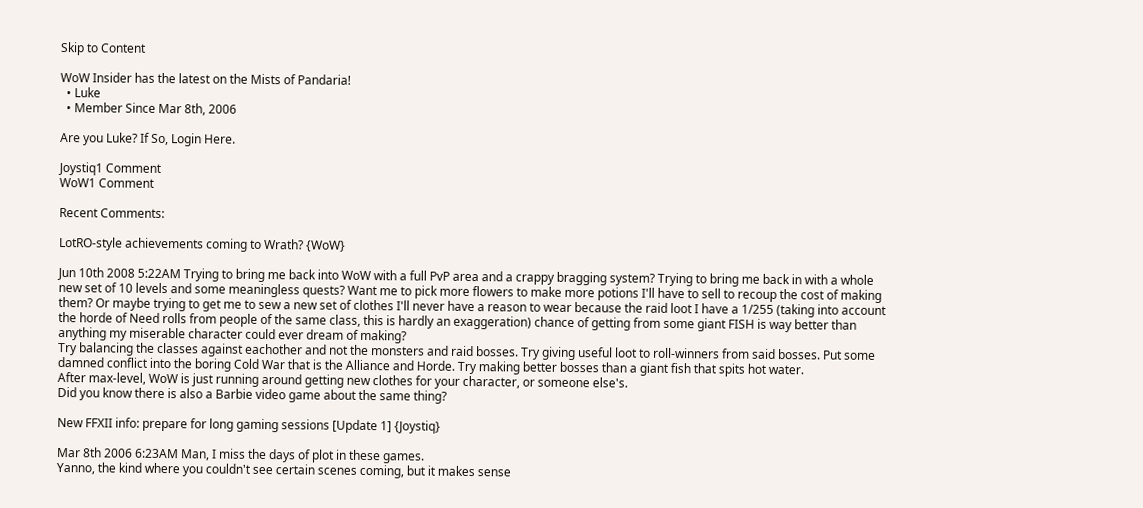Skip to Content

WoW Insider has the latest on the Mists of Pandaria!
  • Luke
  • Member Since Mar 8th, 2006

Are you Luke? If So, Login Here.

Joystiq1 Comment
WoW1 Comment

Recent Comments:

LotRO-style achievements coming to Wrath? {WoW}

Jun 10th 2008 5:22AM Trying to bring me back into WoW with a full PvP area and a crappy bragging system? Trying to bring me back in with a whole new set of 10 levels and some meaningless quests? Want me to pick more flowers to make more potions I'll have to sell to recoup the cost of making them? Or maybe trying to get me to sew a new set of clothes I'll never have a reason to wear because the raid loot I have a 1/255 (taking into account the horde of Need rolls from people of the same class, this is hardly an exaggeration) chance of getting from some giant FISH is way better than anything my miserable character could ever dream of making?
Try balancing the classes against eachother and not the monsters and raid bosses. Try giving useful loot to roll-winners from said bosses. Put some damned conflict into the boring Cold War that is the Alliance and Horde. Try making better bosses than a giant fish that spits hot water.
After max-level, WoW is just running around getting new clothes for your character, or someone else's.
Did you know there is also a Barbie video game about the same thing?

New FFXII info: prepare for long gaming sessions [Update 1] {Joystiq}

Mar 8th 2006 6:23AM Man, I miss the days of plot in these games.
Yanno, the kind where you couldn't see certain scenes coming, but it makes sense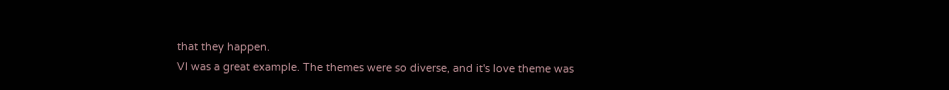that they happen.
VI was a great example. The themes were so diverse, and it's love theme was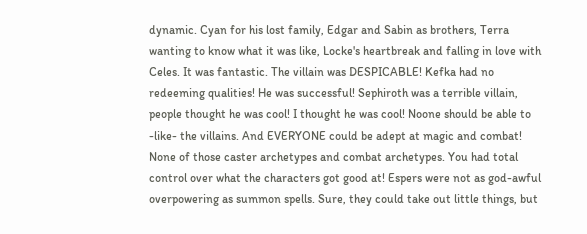dynamic. Cyan for his lost family, Edgar and Sabin as brothers, Terra wanting to know what it was like, Locke's heartbreak and falling in love with Celes. It was fantastic. The villain was DESPICABLE! Kefka had no redeeming qualities! He was successful! Sephiroth was a terrible villain, people thought he was cool! I thought he was cool! Noone should be able to -like- the villains. And EVERYONE could be adept at magic and combat! None of those caster archetypes and combat archetypes. You had total control over what the characters got good at! Espers were not as god-awful overpowering as summon spells. Sure, they could take out little things, but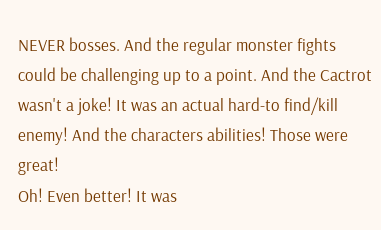NEVER bosses. And the regular monster fights could be challenging up to a point. And the Cactrot wasn't a joke! It was an actual hard-to find/kill enemy! And the characters abilities! Those were great!
Oh! Even better! It was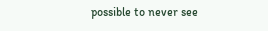possible to never see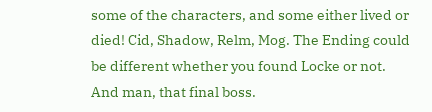some of the characters, and some either lived or died! Cid, Shadow, Relm, Mog. The Ending could be different whether you found Locke or not.
And man, that final boss.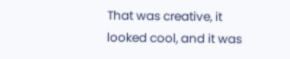That was creative, it looked cool, and it was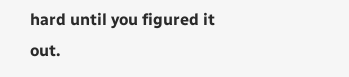hard until you figured it out.